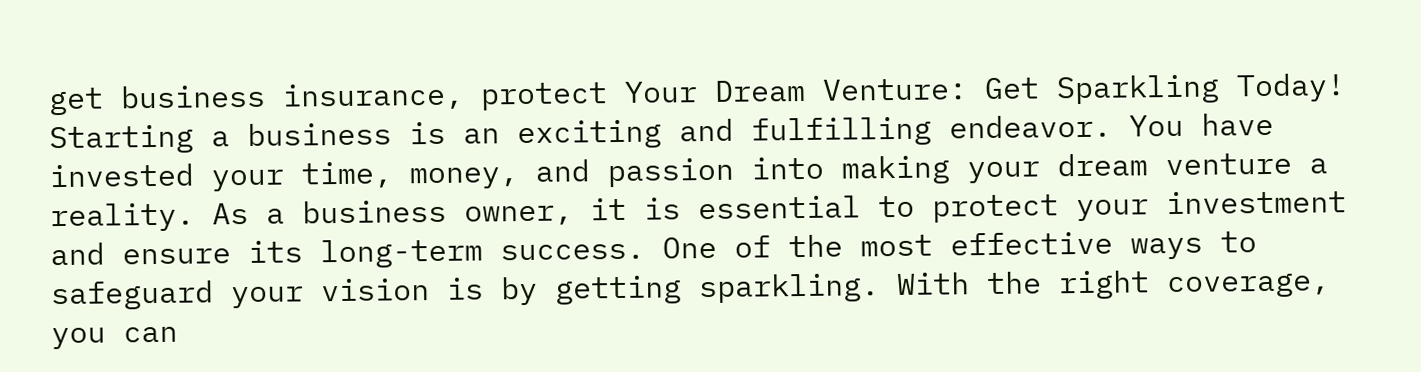get business insurance, protect Your Dream Venture: Get Sparkling Today! Starting a business is an exciting and fulfilling endeavor. You have invested your time, money, and passion into making your dream venture a reality. As a business owner, it is essential to protect your investment and ensure its long-term success. One of the most effective ways to safeguard your vision is by getting sparkling. With the right coverage, you can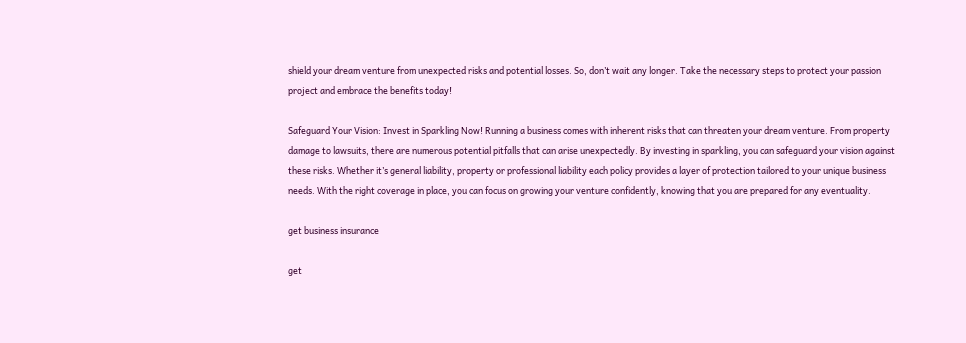shield your dream venture from unexpected risks and potential losses. So, don’t wait any longer. Take the necessary steps to protect your passion project and embrace the benefits today!

Safeguard Your Vision: Invest in Sparkling Now! Running a business comes with inherent risks that can threaten your dream venture. From property damage to lawsuits, there are numerous potential pitfalls that can arise unexpectedly. By investing in sparkling, you can safeguard your vision against these risks. Whether it’s general liability, property or professional liability each policy provides a layer of protection tailored to your unique business needs. With the right coverage in place, you can focus on growing your venture confidently, knowing that you are prepared for any eventuality.

get business insurance

get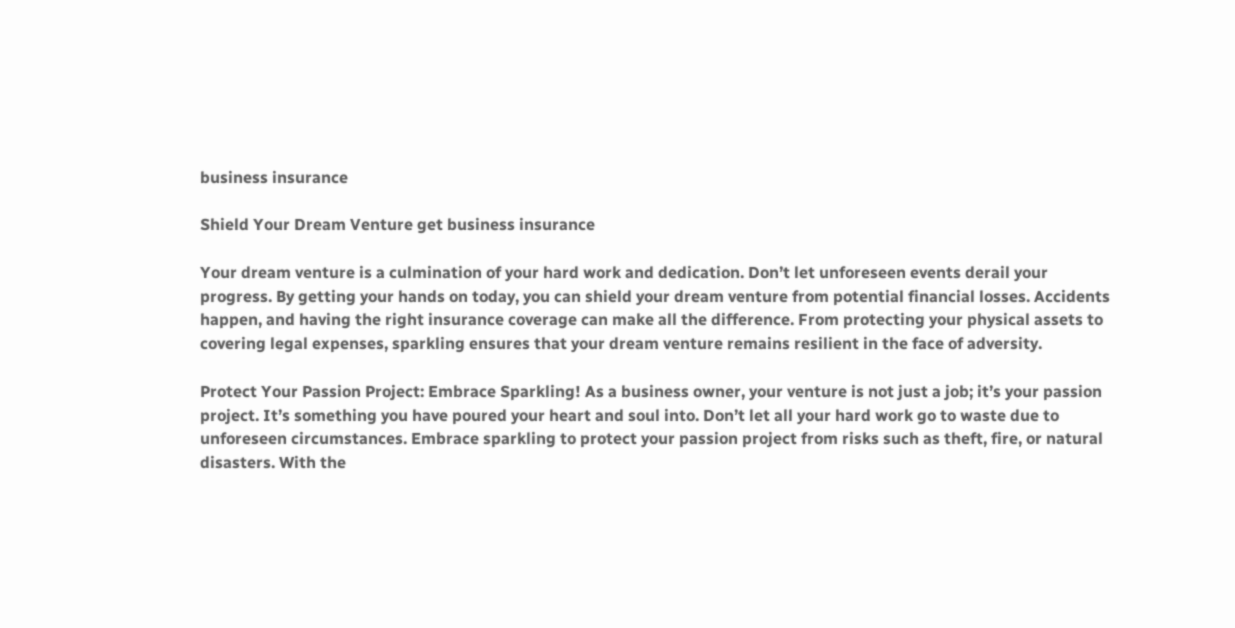business insurance

Shield Your Dream Venture get business insurance

Your dream venture is a culmination of your hard work and dedication. Don’t let unforeseen events derail your progress. By getting your hands on today, you can shield your dream venture from potential financial losses. Accidents happen, and having the right insurance coverage can make all the difference. From protecting your physical assets to covering legal expenses, sparkling ensures that your dream venture remains resilient in the face of adversity.

Protect Your Passion Project: Embrace Sparkling! As a business owner, your venture is not just a job; it’s your passion project. It’s something you have poured your heart and soul into. Don’t let all your hard work go to waste due to unforeseen circumstances. Embrace sparkling to protect your passion project from risks such as theft, fire, or natural disasters. With the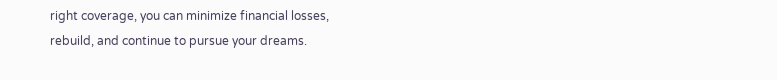right coverage, you can minimize financial losses, rebuild, and continue to pursue your dreams.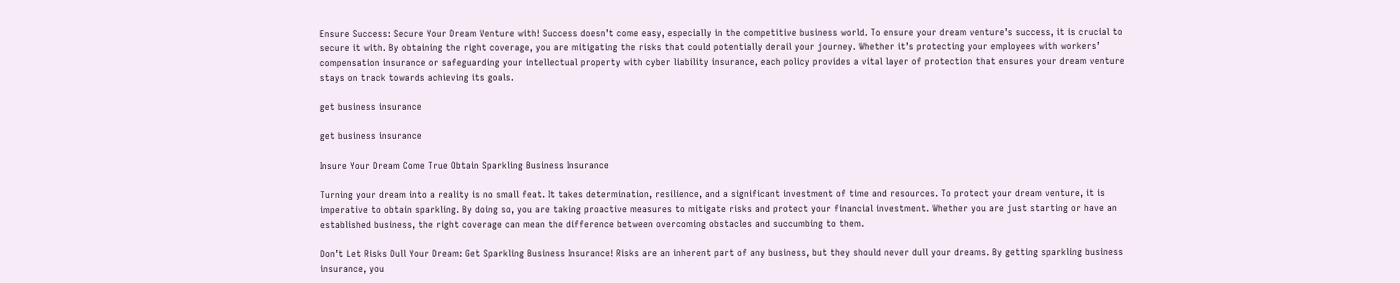Ensure Success: Secure Your Dream Venture with! Success doesn’t come easy, especially in the competitive business world. To ensure your dream venture’s success, it is crucial to secure it with. By obtaining the right coverage, you are mitigating the risks that could potentially derail your journey. Whether it’s protecting your employees with workers’ compensation insurance or safeguarding your intellectual property with cyber liability insurance, each policy provides a vital layer of protection that ensures your dream venture stays on track towards achieving its goals.

get business insurance

get business insurance

Insure Your Dream Come True Obtain Sparkling Business Insurance

Turning your dream into a reality is no small feat. It takes determination, resilience, and a significant investment of time and resources. To protect your dream venture, it is imperative to obtain sparkling. By doing so, you are taking proactive measures to mitigate risks and protect your financial investment. Whether you are just starting or have an established business, the right coverage can mean the difference between overcoming obstacles and succumbing to them.

Don’t Let Risks Dull Your Dream: Get Sparkling Business Insurance! Risks are an inherent part of any business, but they should never dull your dreams. By getting sparkling business insurance, you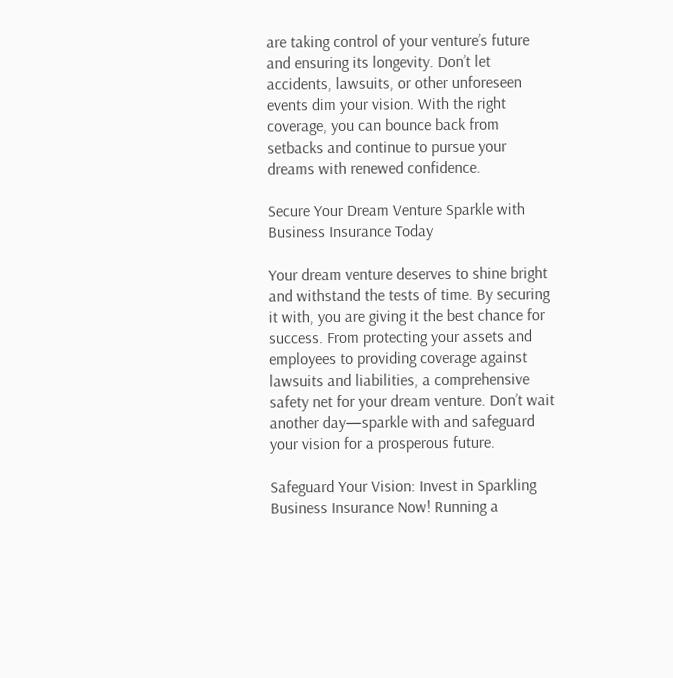are taking control of your venture’s future and ensuring its longevity. Don’t let accidents, lawsuits, or other unforeseen events dim your vision. With the right coverage, you can bounce back from setbacks and continue to pursue your dreams with renewed confidence.

Secure Your Dream Venture Sparkle with Business Insurance Today

Your dream venture deserves to shine bright and withstand the tests of time. By securing it with, you are giving it the best chance for success. From protecting your assets and employees to providing coverage against lawsuits and liabilities, a comprehensive safety net for your dream venture. Don’t wait another day—sparkle with and safeguard your vision for a prosperous future.

Safeguard Your Vision: Invest in Sparkling Business Insurance Now! Running a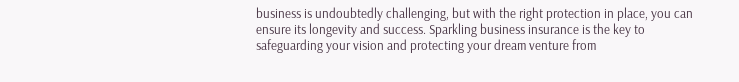business is undoubtedly challenging, but with the right protection in place, you can ensure its longevity and success. Sparkling business insurance is the key to safeguarding your vision and protecting your dream venture from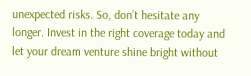unexpected risks. So, don’t hesitate any longer. Invest in the right coverage today and let your dream venture shine bright without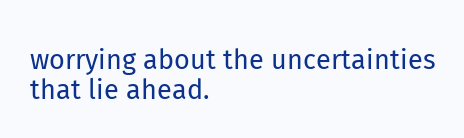worrying about the uncertainties that lie ahead.